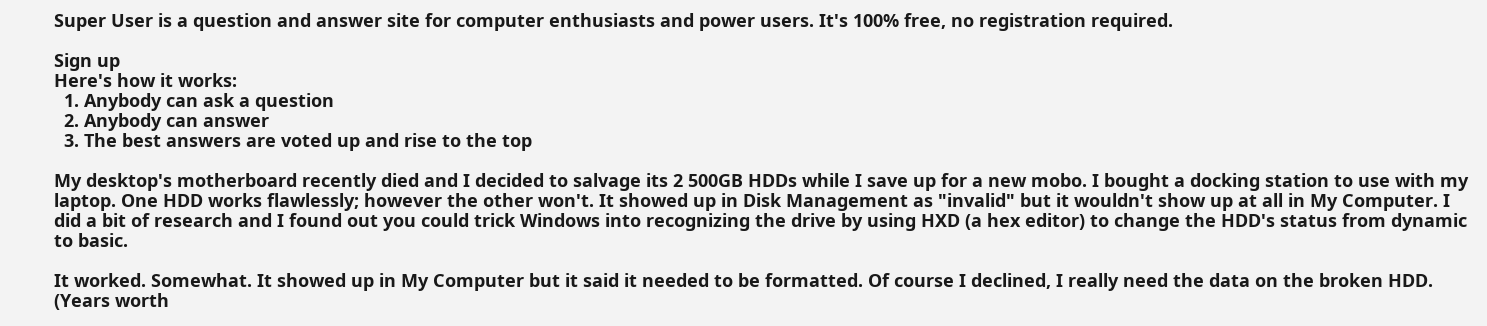Super User is a question and answer site for computer enthusiasts and power users. It's 100% free, no registration required.

Sign up
Here's how it works:
  1. Anybody can ask a question
  2. Anybody can answer
  3. The best answers are voted up and rise to the top

My desktop's motherboard recently died and I decided to salvage its 2 500GB HDDs while I save up for a new mobo. I bought a docking station to use with my laptop. One HDD works flawlessly; however the other won't. It showed up in Disk Management as "invalid" but it wouldn't show up at all in My Computer. I did a bit of research and I found out you could trick Windows into recognizing the drive by using HXD (a hex editor) to change the HDD's status from dynamic to basic.

It worked. Somewhat. It showed up in My Computer but it said it needed to be formatted. Of course I declined, I really need the data on the broken HDD. (Years worth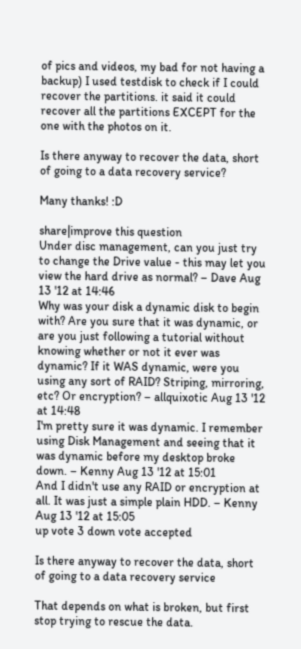of pics and videos, my bad for not having a backup) I used testdisk to check if I could recover the partitions. it said it could recover all the partitions EXCEPT for the one with the photos on it.

Is there anyway to recover the data, short of going to a data recovery service?

Many thanks! :D

share|improve this question
Under disc management, can you just try to change the Drive value - this may let you view the hard drive as normal? – Dave Aug 13 '12 at 14:46
Why was your disk a dynamic disk to begin with? Are you sure that it was dynamic, or are you just following a tutorial without knowing whether or not it ever was dynamic? If it WAS dynamic, were you using any sort of RAID? Striping, mirroring, etc? Or encryption? – allquixotic Aug 13 '12 at 14:48
I'm pretty sure it was dynamic. I remember using Disk Management and seeing that it was dynamic before my desktop broke down. – Kenny Aug 13 '12 at 15:01
And I didn't use any RAID or encryption at all. It was just a simple plain HDD. – Kenny Aug 13 '12 at 15:05
up vote 3 down vote accepted

Is there anyway to recover the data, short of going to a data recovery service

That depends on what is broken, but first stop trying to rescue the data.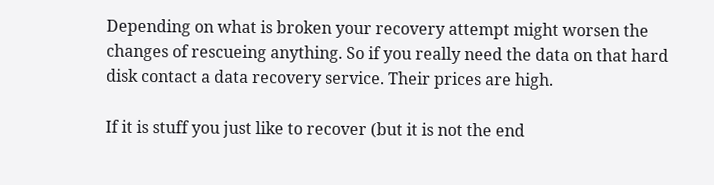Depending on what is broken your recovery attempt might worsen the changes of rescueing anything. So if you really need the data on that hard disk contact a data recovery service. Their prices are high.

If it is stuff you just like to recover (but it is not the end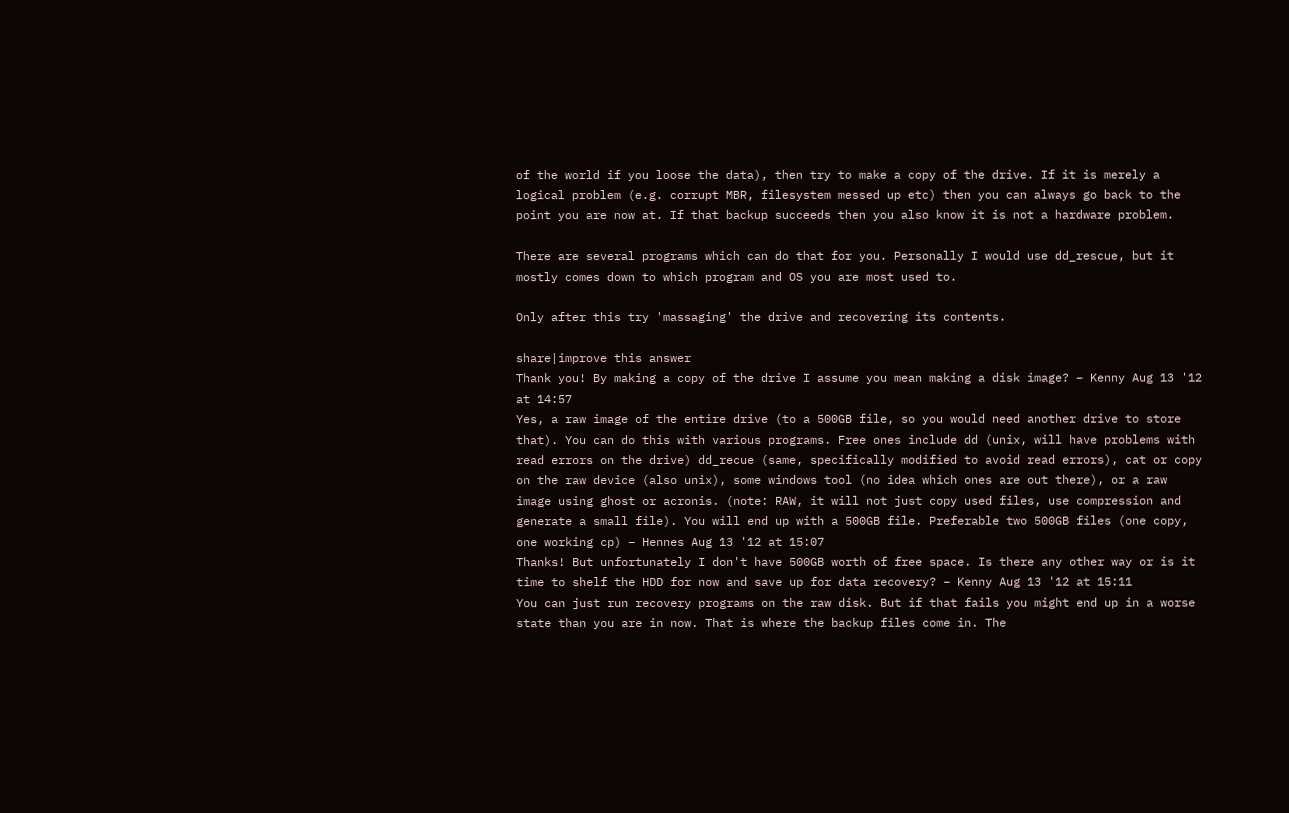of the world if you loose the data), then try to make a copy of the drive. If it is merely a logical problem (e.g. corrupt MBR, filesystem messed up etc) then you can always go back to the point you are now at. If that backup succeeds then you also know it is not a hardware problem.

There are several programs which can do that for you. Personally I would use dd_rescue, but it mostly comes down to which program and OS you are most used to.

Only after this try 'massaging' the drive and recovering its contents.

share|improve this answer
Thank you! By making a copy of the drive I assume you mean making a disk image? – Kenny Aug 13 '12 at 14:57
Yes, a raw image of the entire drive (to a 500GB file, so you would need another drive to store that). You can do this with various programs. Free ones include dd (unix, will have problems with read errors on the drive) dd_recue (same, specifically modified to avoid read errors), cat or copy on the raw device (also unix), some windows tool (no idea which ones are out there), or a raw image using ghost or acronis. (note: RAW, it will not just copy used files, use compression and generate a small file). You will end up with a 500GB file. Preferable two 500GB files (one copy, one working cp) – Hennes Aug 13 '12 at 15:07
Thanks! But unfortunately I don't have 500GB worth of free space. Is there any other way or is it time to shelf the HDD for now and save up for data recovery? – Kenny Aug 13 '12 at 15:11
You can just run recovery programs on the raw disk. But if that fails you might end up in a worse state than you are in now. That is where the backup files come in. The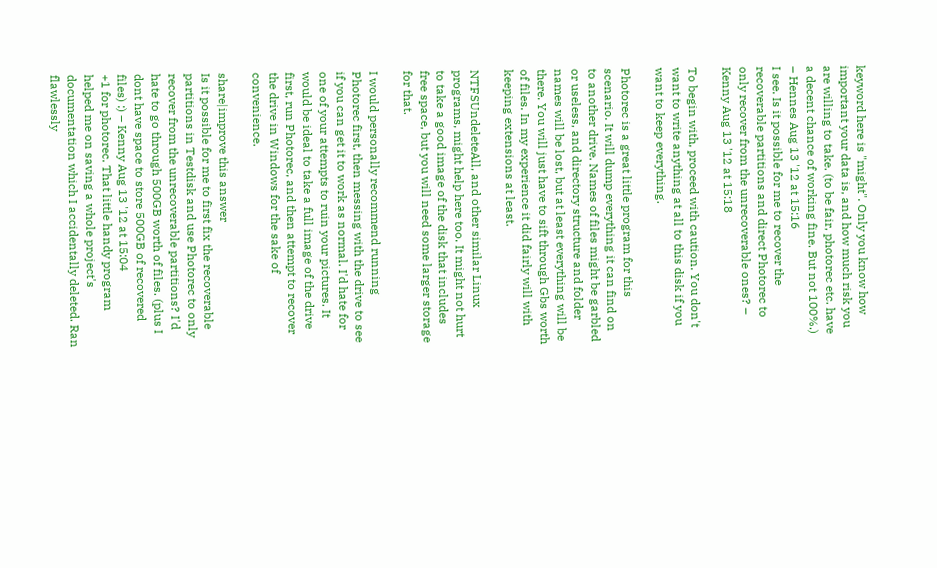keyword here is "might". Only you know how important your data is, and how much risk you are willing to take. (to be fair, photorec etc. have a decent chance of working fine. But not 100%.) – Hennes Aug 13 '12 at 15:16
I see. Is it possible for me to recover the recoverable partitions and direct Photorec to only recover from the unrecoverable ones? – Kenny Aug 13 '12 at 15:18

To begin with, proceed with caution. You don't want to write anything at all to this disk if you want to keep everything.

Photorec is a great little program for this scenario. It will dump everything it can find on to another drive. Names of files might be garbled or useless, and directory structure and folder names will be lost, but at least everything will be there. You will just have to sift through Gbs worth of files. In my experience it did fairly will with keeping extensions at least.

NTFSUndeleteAll, and other similar Linux programs, might help here too. It might not hurt to take a good image of the disk that includes free space, but you will need some larger storage for that.

I would personally recommend running Photorec first, then messing with the drive to see if you can get it to work as normal. I'd hate for one of your attempts to ruin your pictures. It would be ideal to take a full image of the drive first, run Photorec, and then attempt to recover the drive in Windows for the sake of convenience.

share|improve this answer
Is it possible for me to first fix the recoverable partitions in Testdisk and use Photorec to only recover from the unrecoverable partitions? I'd hate to go through 500GB worth of files. (plus I dont have space to store 500GB of recovered files) :) – Kenny Aug 13 '12 at 15:04
+1 for photorec. That little handy program helped me on saving a whole project's documentation which I accidentally deleted. Ran flawlessly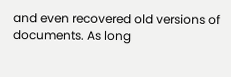and even recovered old versions of documents. As long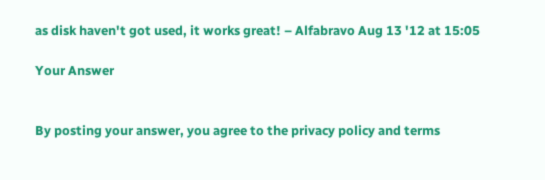as disk haven't got used, it works great! – Alfabravo Aug 13 '12 at 15:05

Your Answer


By posting your answer, you agree to the privacy policy and terms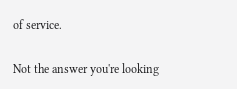of service.

Not the answer you're looking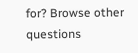for? Browse other questions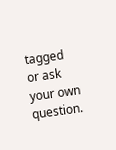tagged or ask your own question.